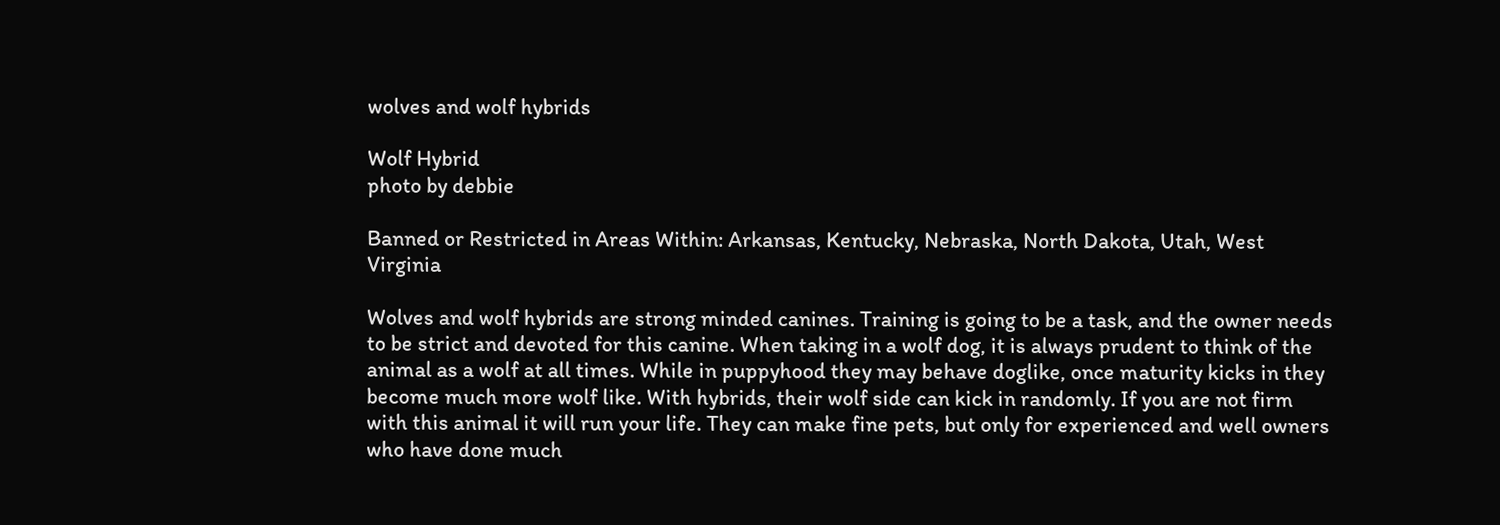wolves and wolf hybrids

Wolf Hybrid
photo by debbie

Banned or Restricted in Areas Within: Arkansas, Kentucky, Nebraska, North Dakota, Utah, West Virginia

Wolves and wolf hybrids are strong minded canines. Training is going to be a task, and the owner needs to be strict and devoted for this canine. When taking in a wolf dog, it is always prudent to think of the animal as a wolf at all times. While in puppyhood they may behave doglike, once maturity kicks in they become much more wolf like. With hybrids, their wolf side can kick in randomly. If you are not firm with this animal it will run your life. They can make fine pets, but only for experienced and well owners who have done much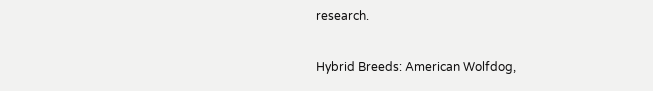research.

Hybrid Breeds: American Wolfdog,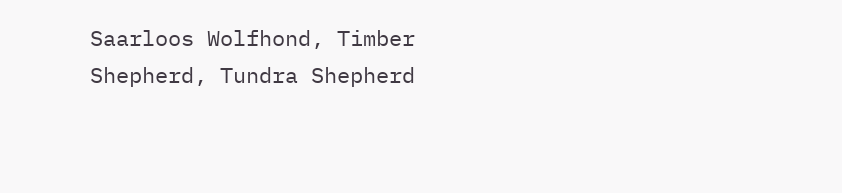Saarloos Wolfhond, Timber Shepherd, Tundra Shepherd